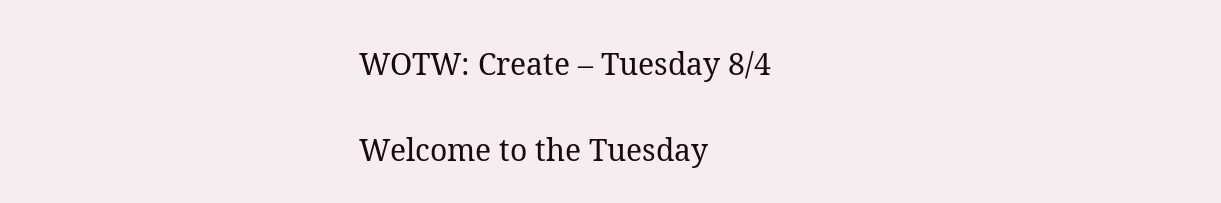WOTW: Create – Tuesday 8/4

Welcome to the Tuesday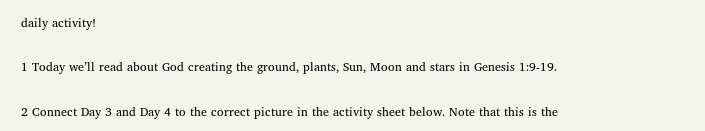daily activity!

1 Today we’ll read about God creating the ground, plants, Sun, Moon and stars in Genesis 1:9-19.

2 Connect Day 3 and Day 4 to the correct picture in the activity sheet below. Note that this is the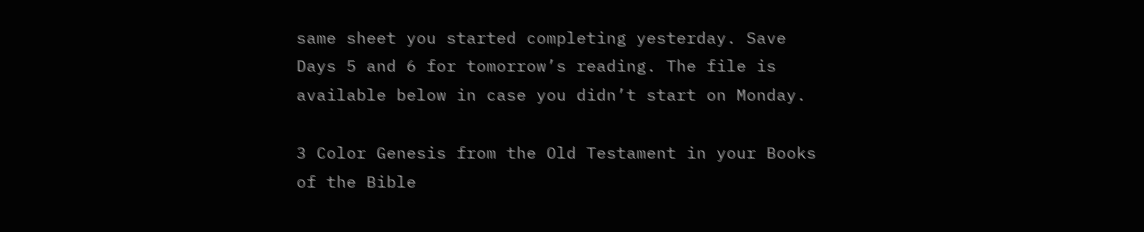same sheet you started completing yesterday. Save Days 5 and 6 for tomorrow’s reading. The file is available below in case you didn’t start on Monday.

3 Color Genesis from the Old Testament in your Books of the Bible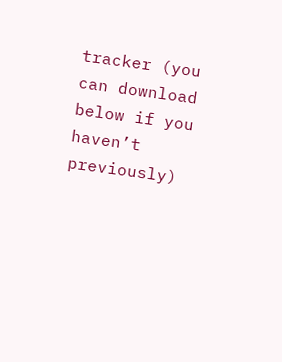tracker (you can download below if you haven’t previously)